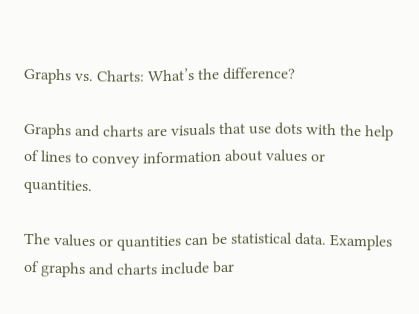Graphs vs. Charts: What’s the difference?

Graphs and charts are visuals that use dots with the help of lines to convey information about values or quantities.

The values or quantities can be statistical data. Examples of graphs and charts include bar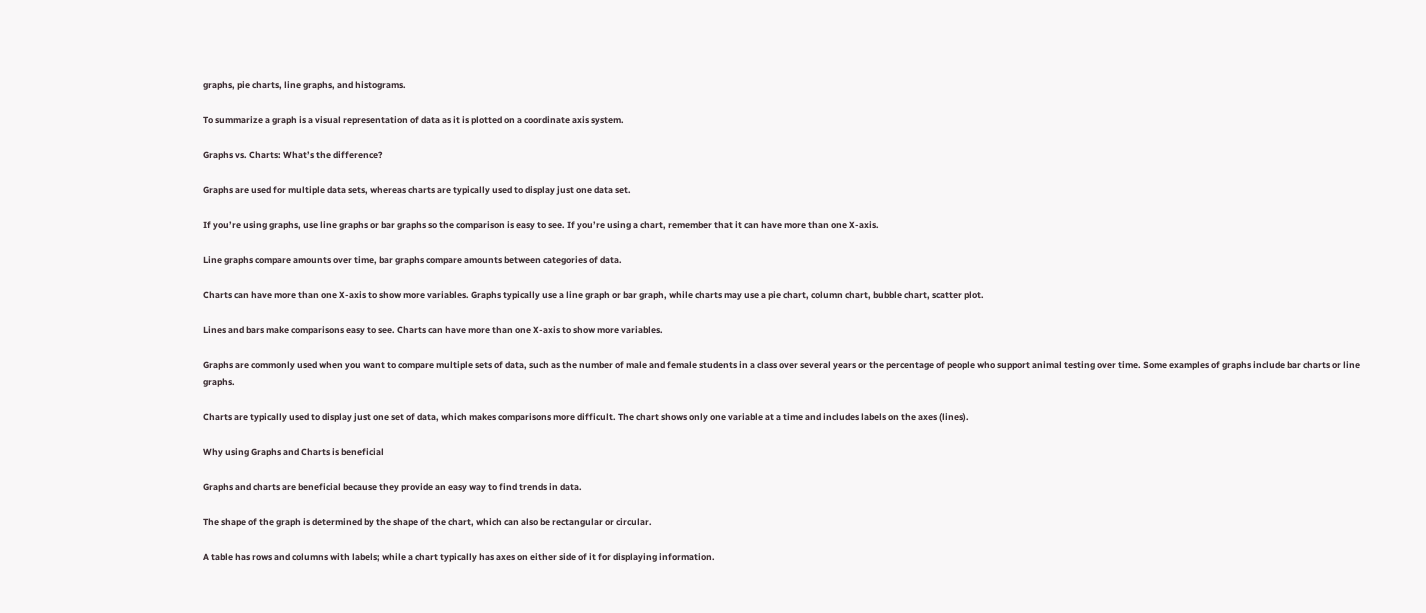graphs, pie charts, line graphs, and histograms.

To summarize a graph is a visual representation of data as it is plotted on a coordinate axis system.

Graphs vs. Charts: What’s the difference?

Graphs are used for multiple data sets, whereas charts are typically used to display just one data set.

If you’re using graphs, use line graphs or bar graphs so the comparison is easy to see. If you’re using a chart, remember that it can have more than one X-axis.

Line graphs compare amounts over time, bar graphs compare amounts between categories of data.

Charts can have more than one X-axis to show more variables. Graphs typically use a line graph or bar graph, while charts may use a pie chart, column chart, bubble chart, scatter plot.

Lines and bars make comparisons easy to see. Charts can have more than one X-axis to show more variables.

Graphs are commonly used when you want to compare multiple sets of data, such as the number of male and female students in a class over several years or the percentage of people who support animal testing over time. Some examples of graphs include bar charts or line graphs.

Charts are typically used to display just one set of data, which makes comparisons more difficult. The chart shows only one variable at a time and includes labels on the axes (lines).

Why using Graphs and Charts is beneficial

Graphs and charts are beneficial because they provide an easy way to find trends in data.

The shape of the graph is determined by the shape of the chart, which can also be rectangular or circular.

A table has rows and columns with labels; while a chart typically has axes on either side of it for displaying information.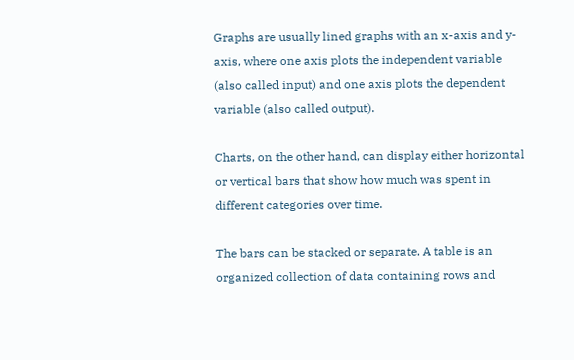Graphs are usually lined graphs with an x-axis and y-axis, where one axis plots the independent variable (also called input) and one axis plots the dependent variable (also called output).

Charts, on the other hand, can display either horizontal or vertical bars that show how much was spent in different categories over time.

The bars can be stacked or separate. A table is an organized collection of data containing rows and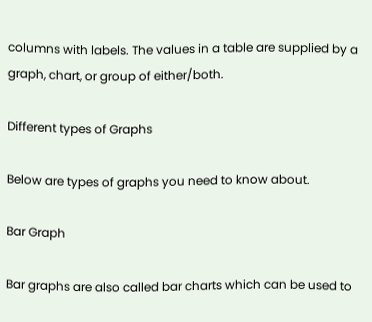columns with labels. The values in a table are supplied by a graph, chart, or group of either/both.

Different types of Graphs

Below are types of graphs you need to know about.

Bar Graph

Bar graphs are also called bar charts which can be used to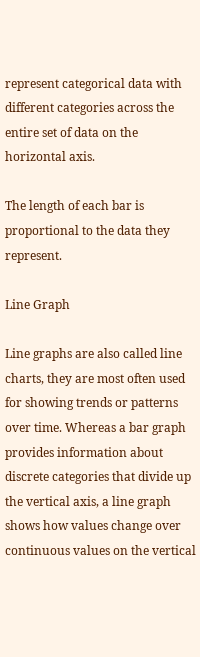represent categorical data with different categories across the entire set of data on the horizontal axis.

The length of each bar is proportional to the data they represent.

Line Graph

Line graphs are also called line charts, they are most often used for showing trends or patterns over time. Whereas a bar graph provides information about discrete categories that divide up the vertical axis, a line graph shows how values change over continuous values on the vertical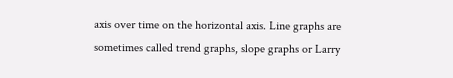axis over time on the horizontal axis. Line graphs are sometimes called trend graphs, slope graphs or Larry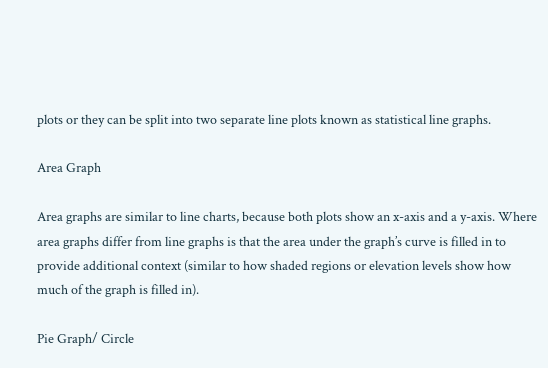plots or they can be split into two separate line plots known as statistical line graphs.

Area Graph

Area graphs are similar to line charts, because both plots show an x-axis and a y-axis. Where area graphs differ from line graphs is that the area under the graph’s curve is filled in to provide additional context (similar to how shaded regions or elevation levels show how much of the graph is filled in).

Pie Graph/ Circle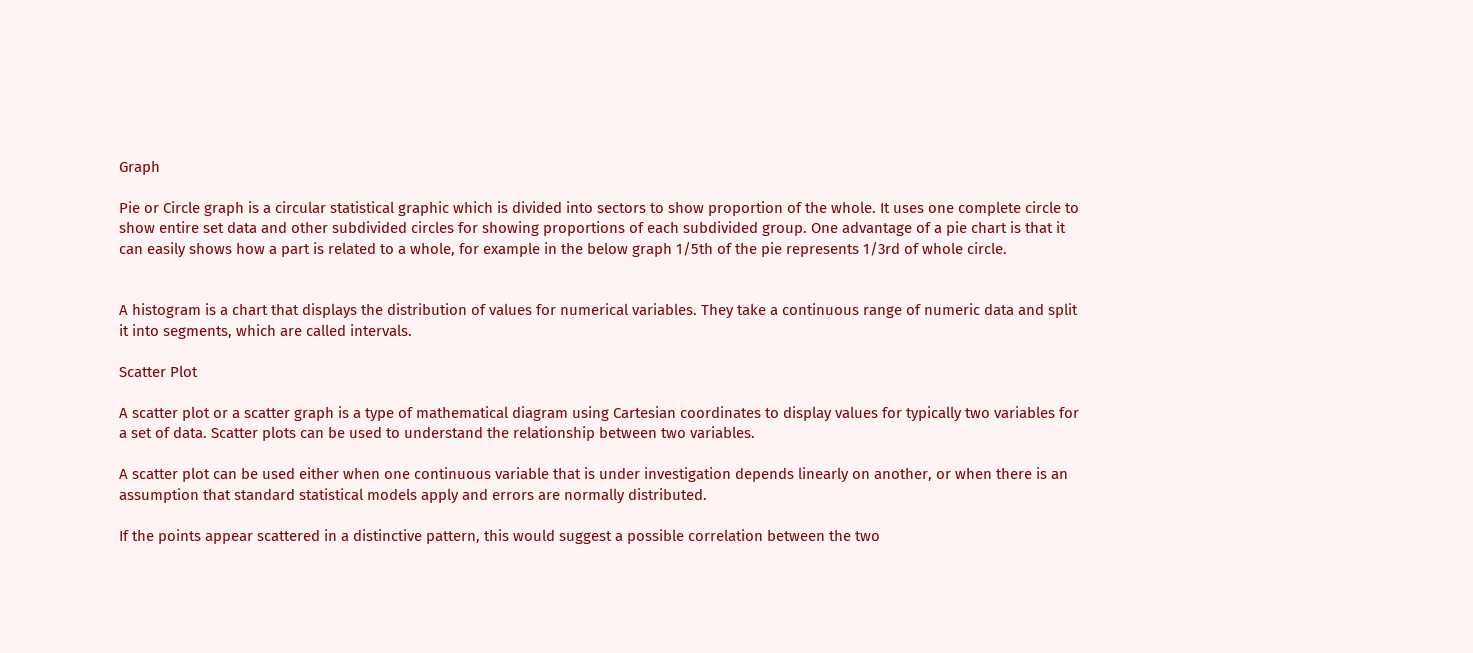Graph

Pie or Circle graph is a circular statistical graphic which is divided into sectors to show proportion of the whole. It uses one complete circle to show entire set data and other subdivided circles for showing proportions of each subdivided group. One advantage of a pie chart is that it can easily shows how a part is related to a whole, for example in the below graph 1/5th of the pie represents 1/3rd of whole circle.


A histogram is a chart that displays the distribution of values for numerical variables. They take a continuous range of numeric data and split it into segments, which are called intervals.

Scatter Plot

A scatter plot or a scatter graph is a type of mathematical diagram using Cartesian coordinates to display values for typically two variables for a set of data. Scatter plots can be used to understand the relationship between two variables.

A scatter plot can be used either when one continuous variable that is under investigation depends linearly on another, or when there is an assumption that standard statistical models apply and errors are normally distributed.

If the points appear scattered in a distinctive pattern, this would suggest a possible correlation between the two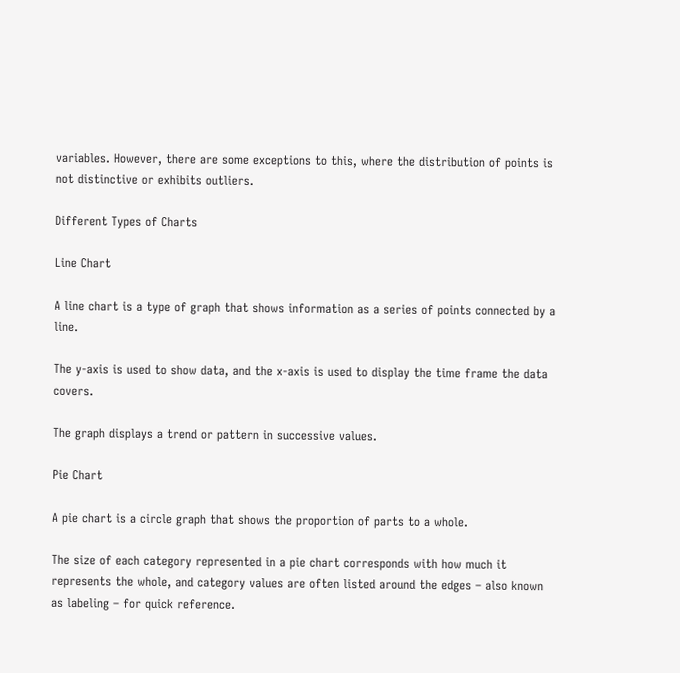variables. However, there are some exceptions to this, where the distribution of points is not distinctive or exhibits outliers.

Different Types of Charts

Line Chart

A line chart is a type of graph that shows information as a series of points connected by a line.

The y-axis is used to show data, and the x-axis is used to display the time frame the data covers.

The graph displays a trend or pattern in successive values.

Pie Chart

A pie chart is a circle graph that shows the proportion of parts to a whole.

The size of each category represented in a pie chart corresponds with how much it represents the whole, and category values are often listed around the edges – also known as labeling – for quick reference.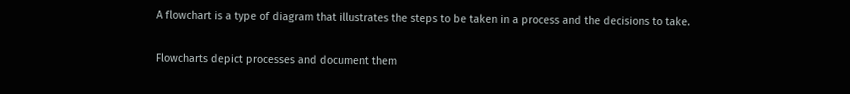A flowchart is a type of diagram that illustrates the steps to be taken in a process and the decisions to take.

Flowcharts depict processes and document them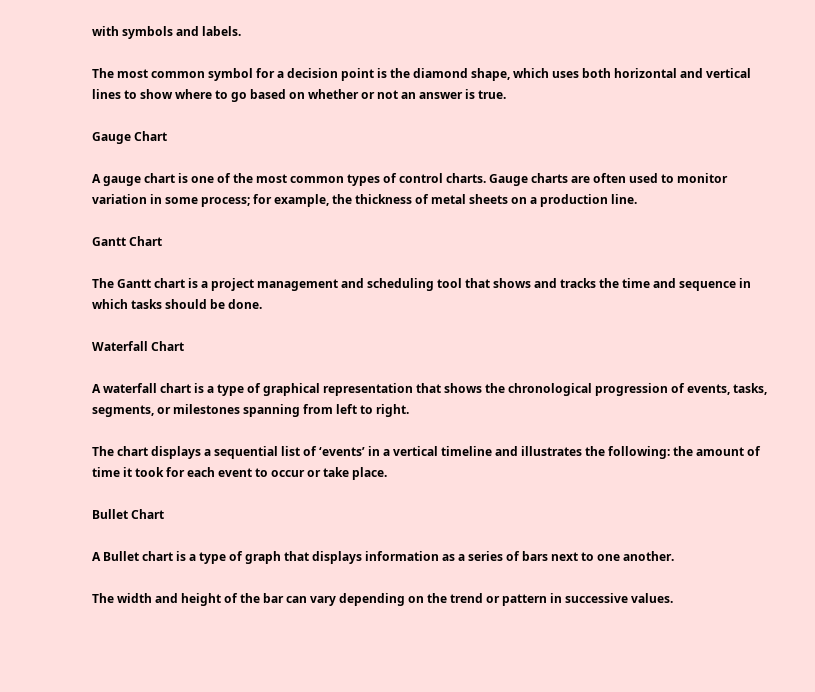with symbols and labels.

The most common symbol for a decision point is the diamond shape, which uses both horizontal and vertical lines to show where to go based on whether or not an answer is true.

Gauge Chart

A gauge chart is one of the most common types of control charts. Gauge charts are often used to monitor variation in some process; for example, the thickness of metal sheets on a production line.

Gantt Chart

The Gantt chart is a project management and scheduling tool that shows and tracks the time and sequence in which tasks should be done.

Waterfall Chart

A waterfall chart is a type of graphical representation that shows the chronological progression of events, tasks, segments, or milestones spanning from left to right.

The chart displays a sequential list of ‘events’ in a vertical timeline and illustrates the following: the amount of time it took for each event to occur or take place.

Bullet Chart

A Bullet chart is a type of graph that displays information as a series of bars next to one another.

The width and height of the bar can vary depending on the trend or pattern in successive values.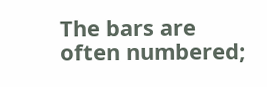The bars are often numbered;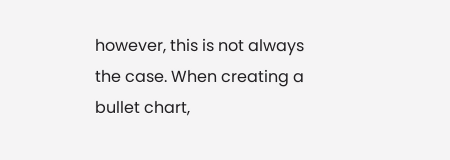however, this is not always the case. When creating a bullet chart,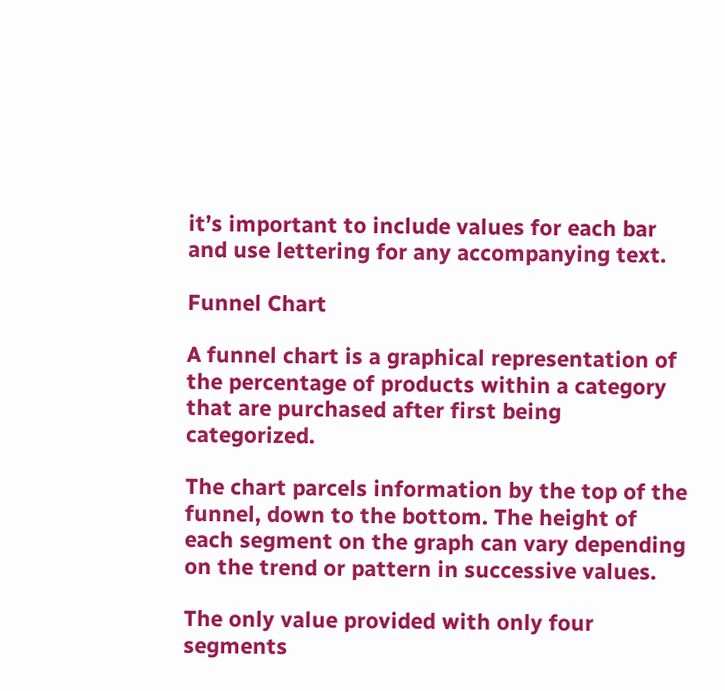it’s important to include values for each bar and use lettering for any accompanying text.

Funnel Chart

A funnel chart is a graphical representation of the percentage of products within a category that are purchased after first being categorized.

The chart parcels information by the top of the funnel, down to the bottom. The height of each segment on the graph can vary depending on the trend or pattern in successive values.

The only value provided with only four segments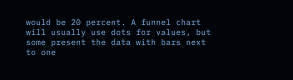would be 20 percent. A funnel chart will usually use dots for values, but some present the data with bars next to one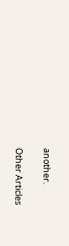another.

Other Articles